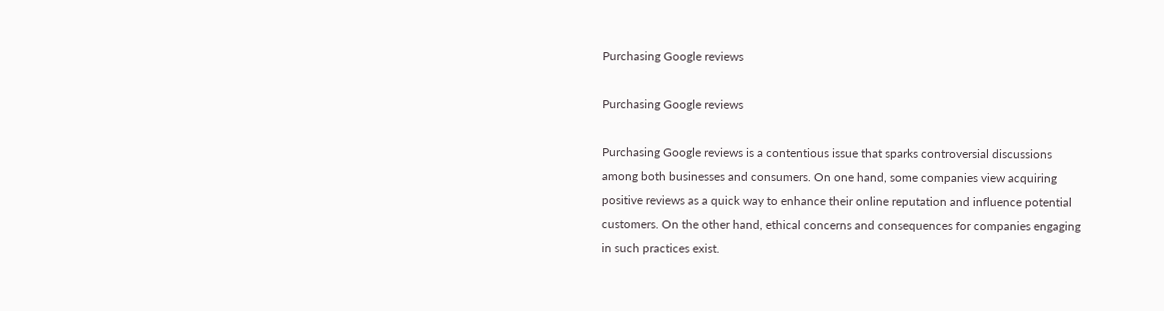Purchasing Google reviews

Purchasing Google reviews

Purchasing Google reviews is a contentious issue that sparks controversial discussions among both businesses and consumers. On one hand, some companies view acquiring positive reviews as a quick way to enhance their online reputation and influence potential customers. On the other hand, ethical concerns and consequences for companies engaging in such practices exist.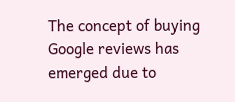The concept of buying Google reviews has emerged due to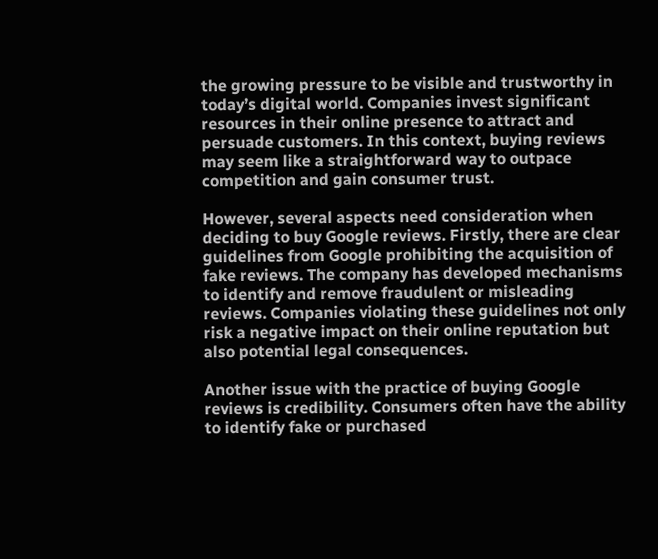the growing pressure to be visible and trustworthy in today’s digital world. Companies invest significant resources in their online presence to attract and persuade customers. In this context, buying reviews may seem like a straightforward way to outpace competition and gain consumer trust.

However, several aspects need consideration when deciding to buy Google reviews. Firstly, there are clear guidelines from Google prohibiting the acquisition of fake reviews. The company has developed mechanisms to identify and remove fraudulent or misleading reviews. Companies violating these guidelines not only risk a negative impact on their online reputation but also potential legal consequences.

Another issue with the practice of buying Google reviews is credibility. Consumers often have the ability to identify fake or purchased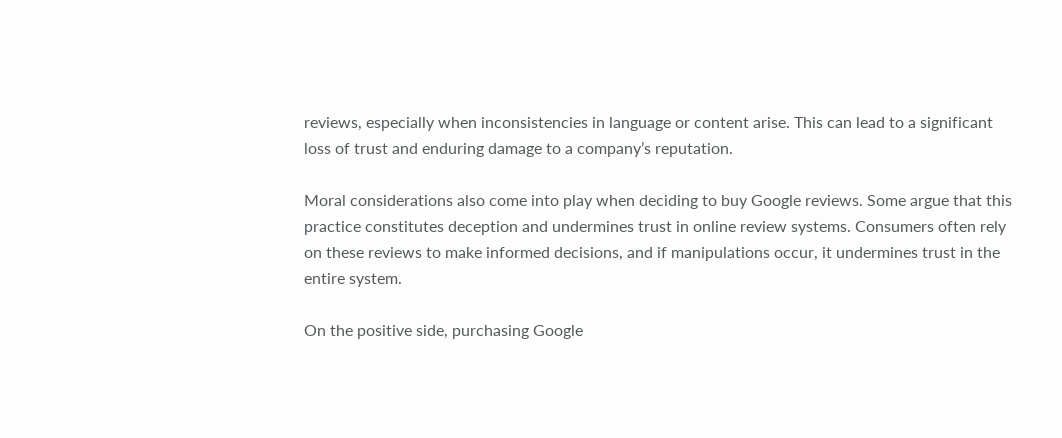reviews, especially when inconsistencies in language or content arise. This can lead to a significant loss of trust and enduring damage to a company’s reputation.

Moral considerations also come into play when deciding to buy Google reviews. Some argue that this practice constitutes deception and undermines trust in online review systems. Consumers often rely on these reviews to make informed decisions, and if manipulations occur, it undermines trust in the entire system.

On the positive side, purchasing Google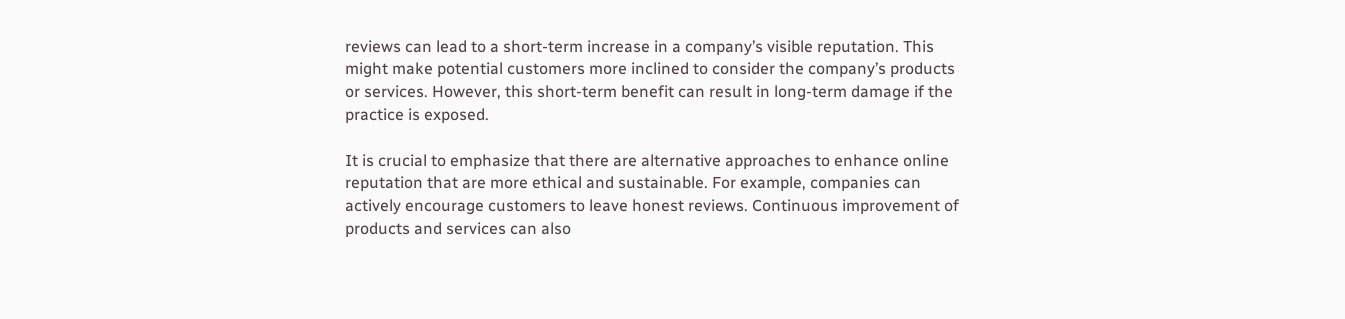reviews can lead to a short-term increase in a company’s visible reputation. This might make potential customers more inclined to consider the company’s products or services. However, this short-term benefit can result in long-term damage if the practice is exposed.

It is crucial to emphasize that there are alternative approaches to enhance online reputation that are more ethical and sustainable. For example, companies can actively encourage customers to leave honest reviews. Continuous improvement of products and services can also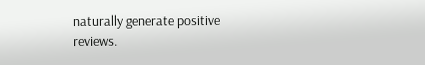naturally generate positive reviews.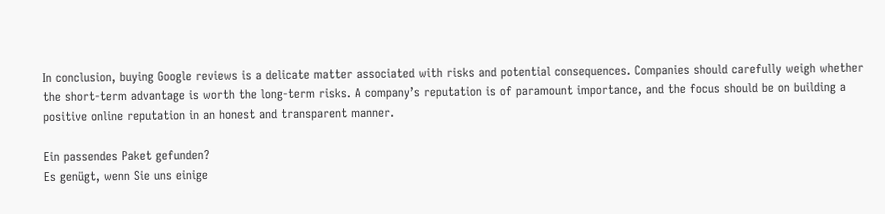In conclusion, buying Google reviews is a delicate matter associated with risks and potential consequences. Companies should carefully weigh whether the short-term advantage is worth the long-term risks. A company’s reputation is of paramount importance, and the focus should be on building a positive online reputation in an honest and transparent manner.

Ein passendes Paket gefunden?
Es genügt, wenn Sie uns einige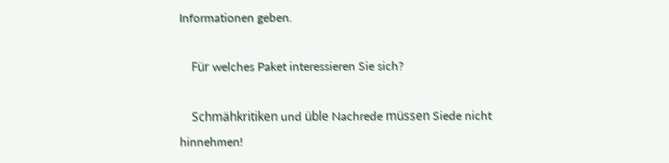Informationen geben.

    Für welches Paket interessieren Sie sich?

    Schmähkritiken und üble Nachrede müssen Siede nicht hinnehmen!